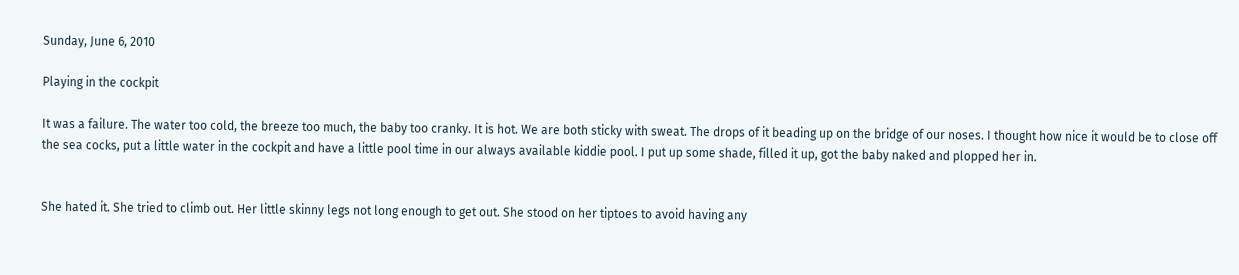Sunday, June 6, 2010

Playing in the cockpit

It was a failure. The water too cold, the breeze too much, the baby too cranky. It is hot. We are both sticky with sweat. The drops of it beading up on the bridge of our noses. I thought how nice it would be to close off the sea cocks, put a little water in the cockpit and have a little pool time in our always available kiddie pool. I put up some shade, filled it up, got the baby naked and plopped her in.


She hated it. She tried to climb out. Her little skinny legs not long enough to get out. She stood on her tiptoes to avoid having any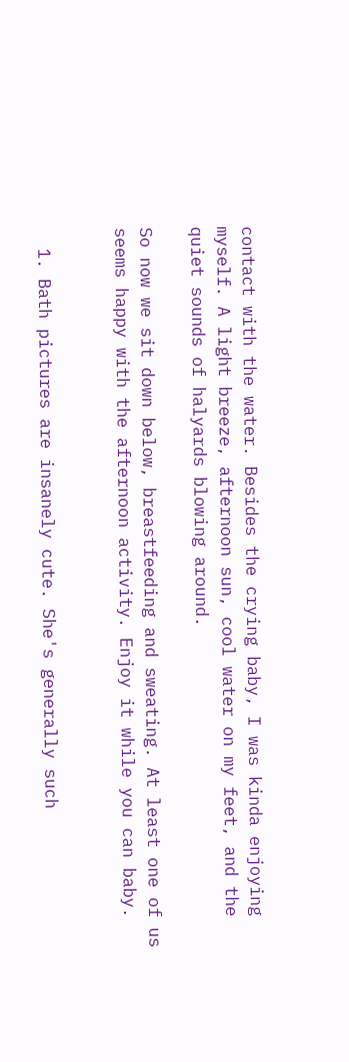contact with the water. Besides the crying baby, I was kinda enjoying myself. A light breeze, afternoon sun, cool water on my feet, and the quiet sounds of halyards blowing around.

So now we sit down below, breastfeeding and sweating. At least one of us seems happy with the afternoon activity. Enjoy it while you can baby.


  1. Bath pictures are insanely cute. She's generally such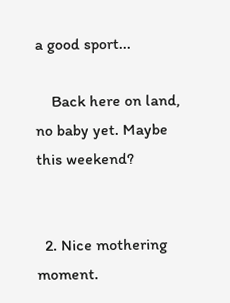a good sport...

    Back here on land, no baby yet. Maybe this weekend?


  2. Nice mothering moment.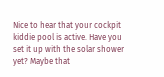Nice to hear that your cockpit kiddie pool is active. Have you set it up with the solar shower yet? Maybe that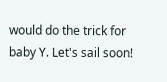would do the trick for baby Y. Let's sail soon!